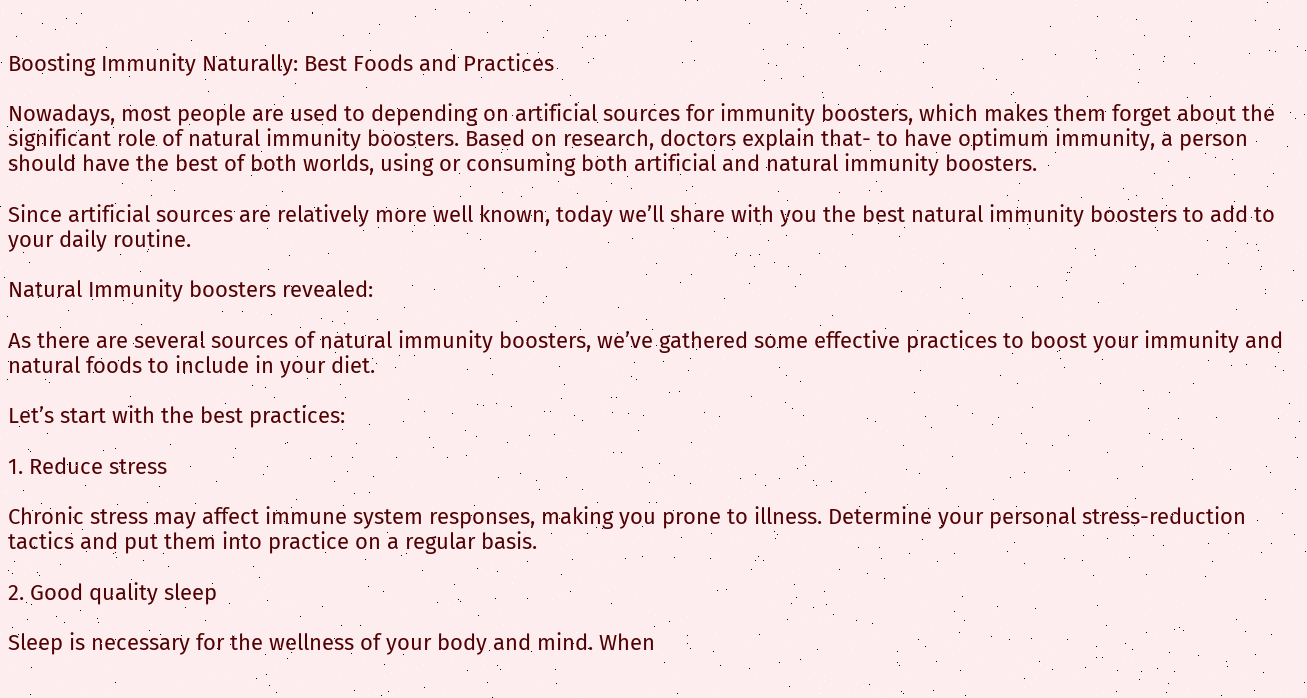Boosting Immunity Naturally: Best Foods and Practices

Nowadays, most people are used to depending on artificial sources for immunity boosters, which makes them forget about the significant role of natural immunity boosters. Based on research, doctors explain that- to have optimum immunity, a person should have the best of both worlds, using or consuming both artificial and natural immunity boosters.

Since artificial sources are relatively more well known, today we’ll share with you the best natural immunity boosters to add to your daily routine.

Natural Immunity boosters revealed:

As there are several sources of natural immunity boosters, we’ve gathered some effective practices to boost your immunity and natural foods to include in your diet.

Let’s start with the best practices:

1. Reduce stress

Chronic stress may affect immune system responses, making you prone to illness. Determine your personal stress-reduction tactics and put them into practice on a regular basis.

2. Good quality sleep

Sleep is necessary for the wellness of your body and mind. When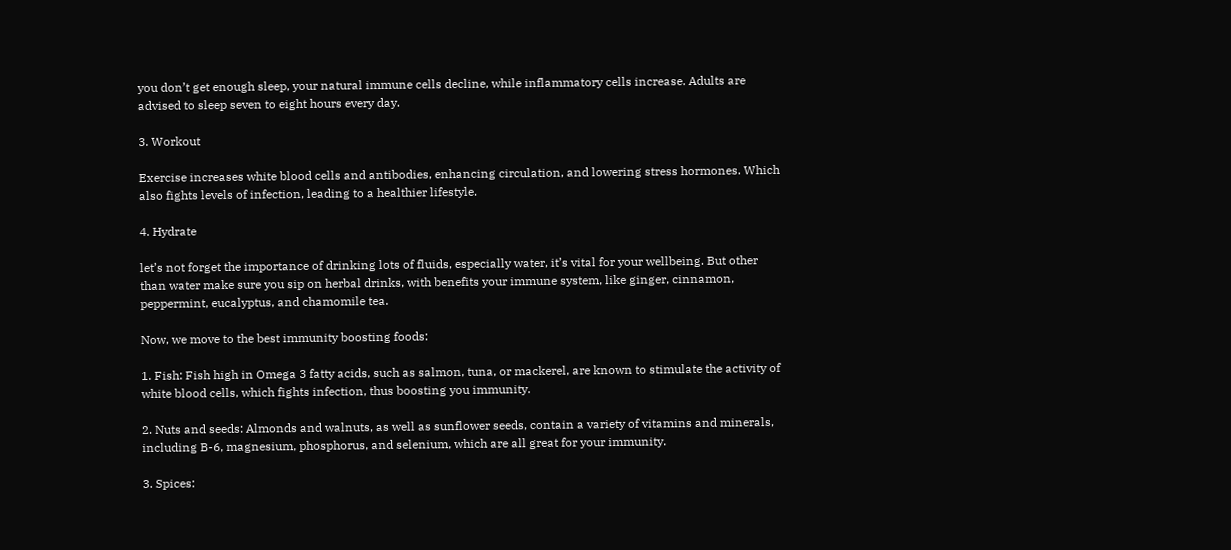you don’t get enough sleep, your natural immune cells decline, while inflammatory cells increase. Adults are advised to sleep seven to eight hours every day.

3. Workout

Exercise increases white blood cells and antibodies, enhancing circulation, and lowering stress hormones. Which also fights levels of infection, leading to a healthier lifestyle.

4. Hydrate

let’s not forget the importance of drinking lots of fluids, especially water, it’s vital for your wellbeing. But other than water make sure you sip on herbal drinks, with benefits your immune system, like ginger, cinnamon, peppermint, eucalyptus, and chamomile tea.

Now, we move to the best immunity boosting foods:

1. Fish: Fish high in Omega 3 fatty acids, such as salmon, tuna, or mackerel, are known to stimulate the activity of white blood cells, which fights infection, thus boosting you immunity.

2. Nuts and seeds: Almonds and walnuts, as well as sunflower seeds, contain a variety of vitamins and minerals, including B-6, magnesium, phosphorus, and selenium, which are all great for your immunity.

3. Spices: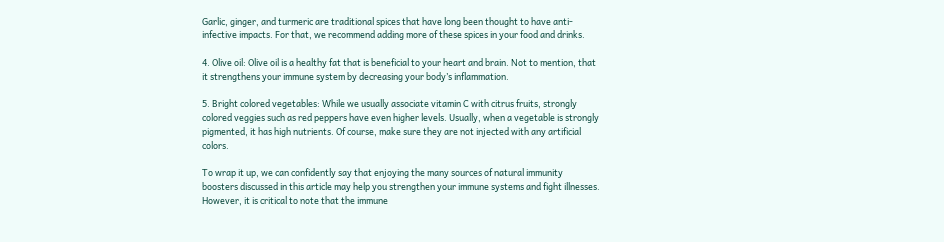Garlic, ginger, and turmeric are traditional spices that have long been thought to have anti-infective impacts. For that, we recommend adding more of these spices in your food and drinks.

4. Olive oil: Olive oil is a healthy fat that is beneficial to your heart and brain. Not to mention, that it strengthens your immune system by decreasing your body’s inflammation.

5. Bright colored vegetables: While we usually associate vitamin C with citrus fruits, strongly colored veggies such as red peppers have even higher levels. Usually, when a vegetable is strongly pigmented, it has high nutrients. Of course, make sure they are not injected with any artificial colors.

To wrap it up, we can confidently say that enjoying the many sources of natural immunity boosters discussed in this article may help you strengthen your immune systems and fight illnesses. However, it is critical to note that the immune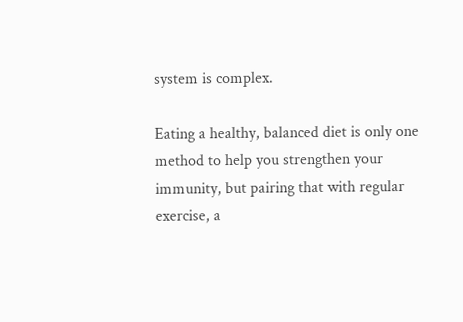system is complex.

Eating a healthy, balanced diet is only one method to help you strengthen your immunity, but pairing that with regular exercise, a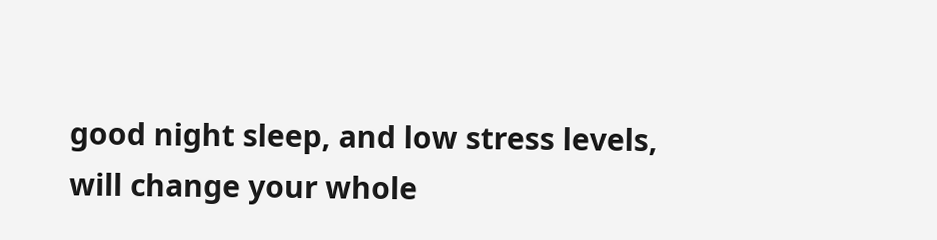good night sleep, and low stress levels, will change your whole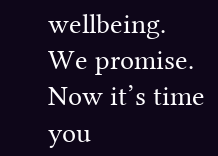wellbeing. We promise. Now it’s time you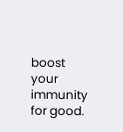boost your immunity for good.